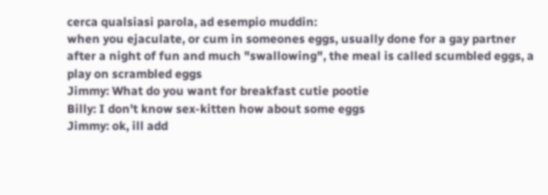cerca qualsiasi parola, ad esempio muddin:
when you ejaculate, or cum in someones eggs, usually done for a gay partner after a night of fun and much "swallowing", the meal is called scumbled eggs, a play on scrambled eggs
Jimmy: What do you want for breakfast cutie pootie
Billy: I don't know sex-kitten how about some eggs
Jimmy: ok, ill add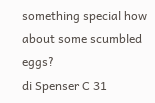something special how about some scumbled eggs?
di Spenser C 31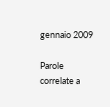gennaio 2009

Parole correlate a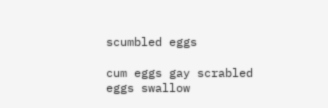scumbled eggs

cum eggs gay scrabled eggs swallow